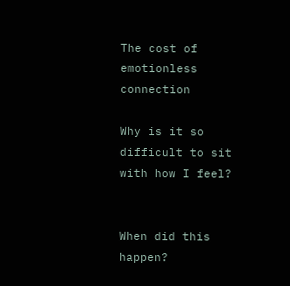The cost of emotionless connection

Why is it so difficult to sit with how I feel?


When did this happen?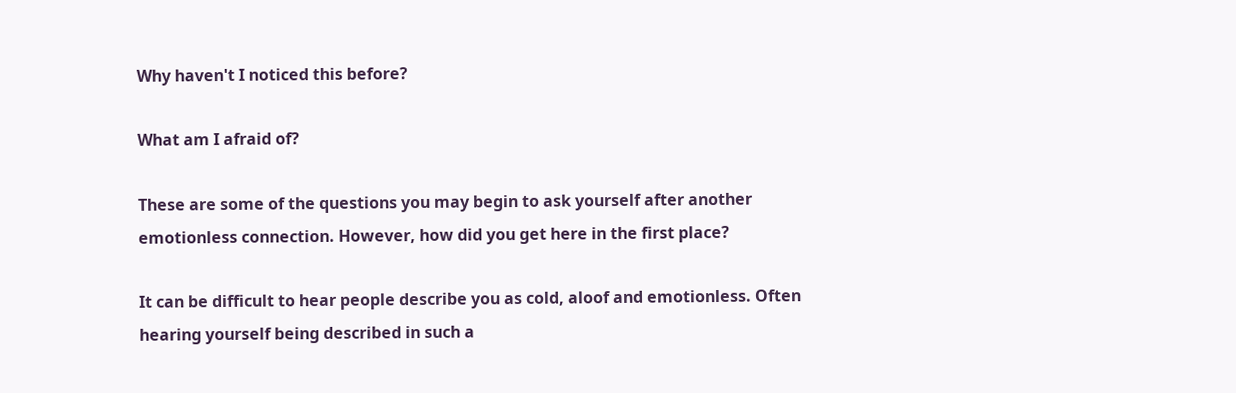Why haven't I noticed this before?

What am I afraid of?

These are some of the questions you may begin to ask yourself after another emotionless connection. However, how did you get here in the first place?

It can be difficult to hear people describe you as cold, aloof and emotionless. Often hearing yourself being described in such a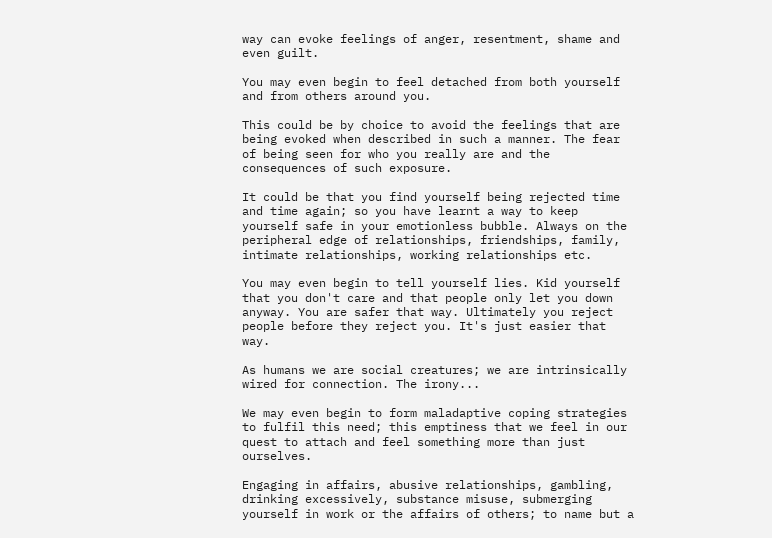way can evoke feelings of anger, resentment, shame and even guilt.

You may even begin to feel detached from both yourself and from others around you.

This could be by choice to avoid the feelings that are being evoked when described in such a manner. The fear of being seen for who you really are and the consequences of such exposure.

It could be that you find yourself being rejected time and time again; so you have learnt a way to keep yourself safe in your emotionless bubble. Always on the peripheral edge of relationships, friendships, family, intimate relationships, working relationships etc.

You may even begin to tell yourself lies. Kid yourself that you don't care and that people only let you down anyway. You are safer that way. Ultimately you reject people before they reject you. It's just easier that way.

As humans we are social creatures; we are intrinsically wired for connection. The irony...

We may even begin to form maladaptive coping strategies to fulfil this need; this emptiness that we feel in our quest to attach and feel something more than just ourselves.

Engaging in affairs, abusive relationships, gambling, drinking excessively, substance misuse, submerging yourself in work or the affairs of others; to name but a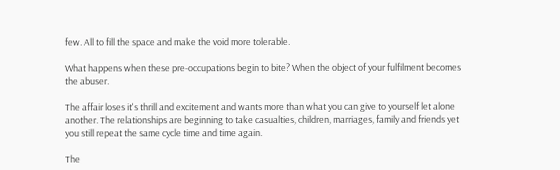few. All to fill the space and make the void more tolerable.

What happens when these pre-occupations begin to bite? When the object of your fulfilment becomes the abuser.

The affair loses it's thrill and excitement and wants more than what you can give to yourself let alone another. The relationships are beginning to take casualties, children, marriages, family and friends yet you still repeat the same cycle time and time again.

The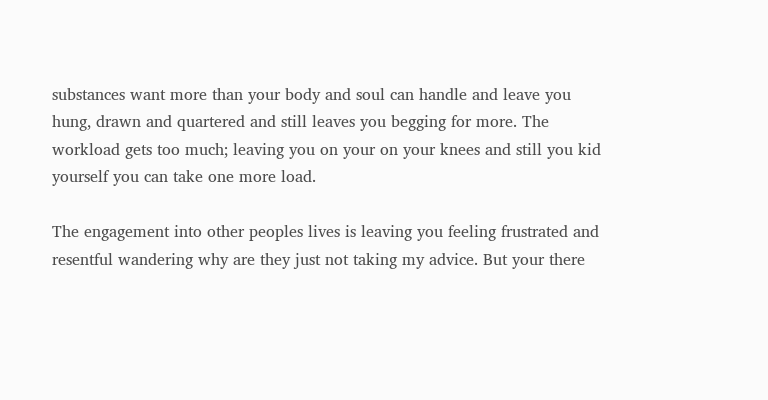substances want more than your body and soul can handle and leave you hung, drawn and quartered and still leaves you begging for more. The workload gets too much; leaving you on your on your knees and still you kid yourself you can take one more load.

The engagement into other peoples lives is leaving you feeling frustrated and resentful wandering why are they just not taking my advice. But your there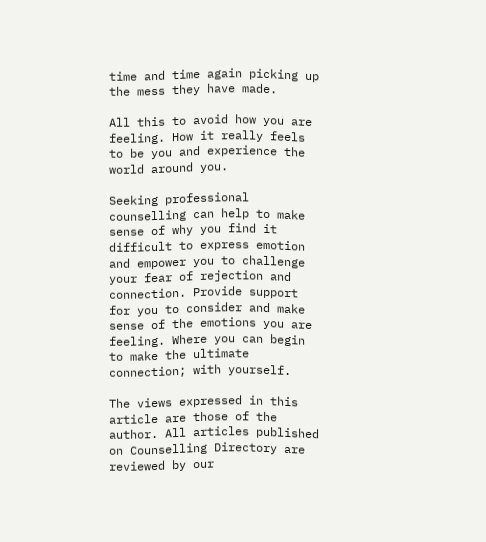time and time again picking up the mess they have made.

All this to avoid how you are feeling. How it really feels to be you and experience the world around you.

Seeking professional counselling can help to make sense of why you find it difficult to express emotion and empower you to challenge your fear of rejection and connection. Provide support for you to consider and make sense of the emotions you are feeling. Where you can begin to make the ultimate connection; with yourself.

The views expressed in this article are those of the author. All articles published on Counselling Directory are reviewed by our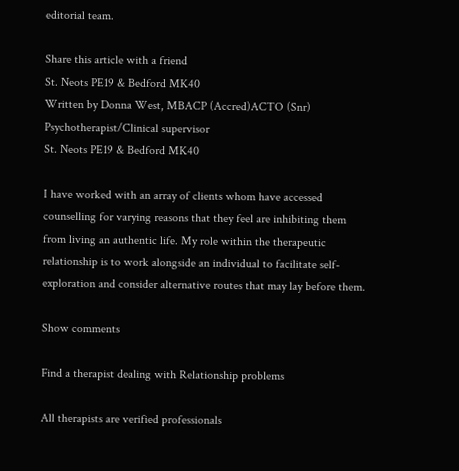editorial team.

Share this article with a friend
St. Neots PE19 & Bedford MK40
Written by Donna West, MBACP (Accred)ACTO (Snr) Psychotherapist/Clinical supervisor
St. Neots PE19 & Bedford MK40

I have worked with an array of clients whom have accessed counselling for varying reasons that they feel are inhibiting them from living an authentic life. My role within the therapeutic relationship is to work alongside an individual to facilitate self-exploration and consider alternative routes that may lay before them.

Show comments

Find a therapist dealing with Relationship problems

All therapists are verified professionals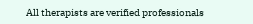All therapists are verified professionals